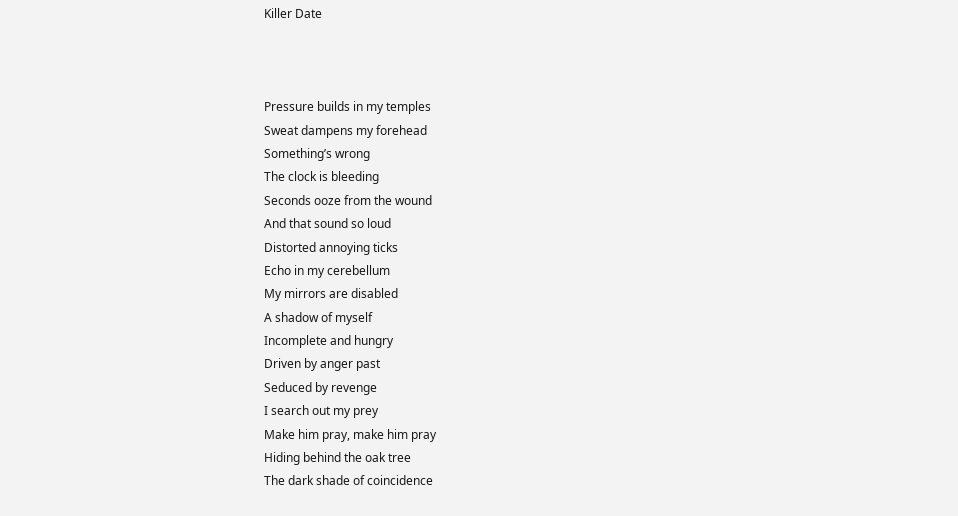Killer Date



Pressure builds in my temples
Sweat dampens my forehead
Something’s wrong
The clock is bleeding
Seconds ooze from the wound
And that sound so loud
Distorted annoying ticks
Echo in my cerebellum
My mirrors are disabled
A shadow of myself
Incomplete and hungry
Driven by anger past
Seduced by revenge
I search out my prey
Make him pray, make him pray
Hiding behind the oak tree
The dark shade of coincidence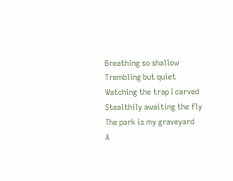Breathing so shallow
Trembling but quiet
Watching the trap I carved
Stealthily awaiting the fly
The park is my graveyard
A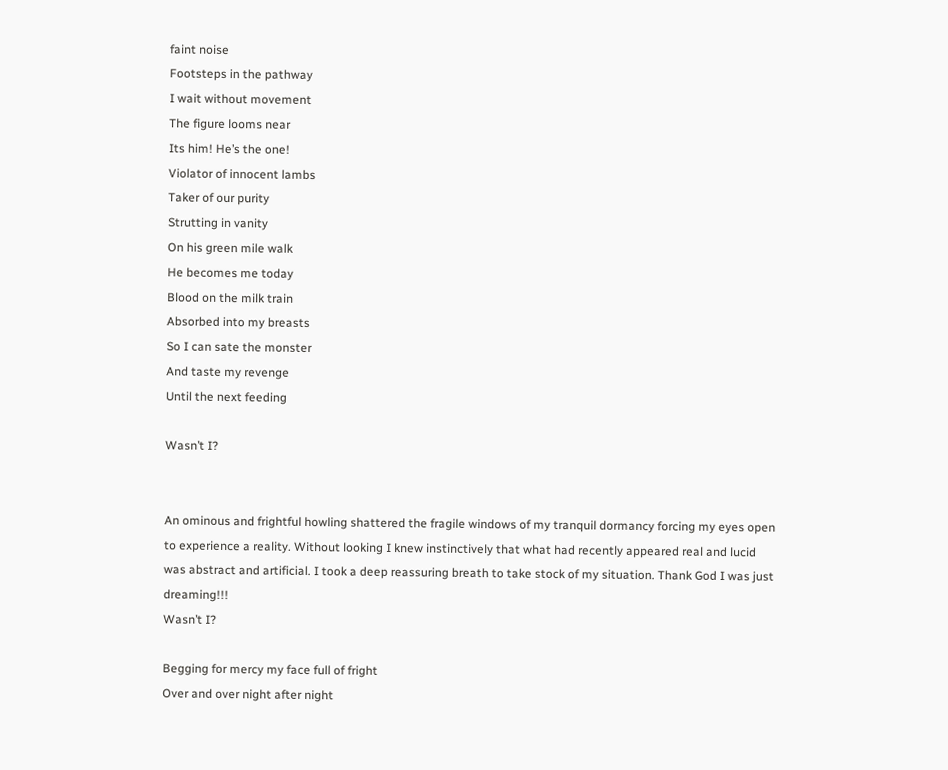faint noise
Footsteps in the pathway
I wait without movement
The figure looms near
Its him! He’s the one!
Violator of innocent lambs
Taker of our purity
Strutting in vanity
On his green mile walk
He becomes me today
Blood on the milk train
Absorbed into my breasts
So I can sate the monster
And taste my revenge
Until the next feeding

Wasn’t I?


An ominous and frightful howling shattered the fragile windows of my tranquil dormancy forcing my eyes open to experience a reality. Without looking I knew instinctively that what had recently appeared real and lucid was abstract and artificial. I took a deep reassuring breath to take stock of my situation. Thank God I was just dreaming!!!
Wasn’t I?

Begging for mercy my face full of fright
Over and over night after night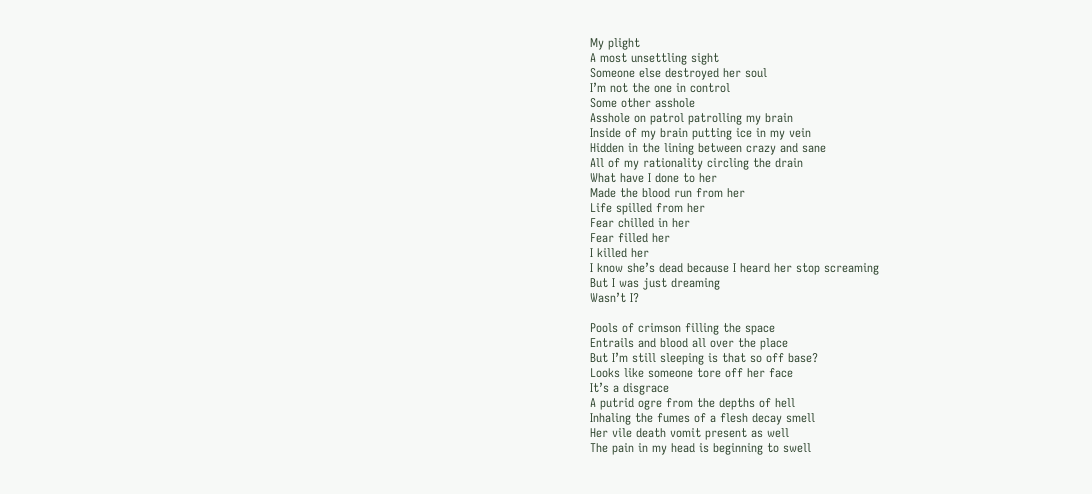My plight
A most unsettling sight
Someone else destroyed her soul
I’m not the one in control
Some other asshole
Asshole on patrol patrolling my brain
Inside of my brain putting ice in my vein
Hidden in the lining between crazy and sane
All of my rationality circling the drain
What have I done to her
Made the blood run from her
Life spilled from her
Fear chilled in her
Fear filled her
I killed her
I know she’s dead because I heard her stop screaming
But I was just dreaming
Wasn’t I?

Pools of crimson filling the space
Entrails and blood all over the place
But I’m still sleeping is that so off base?
Looks like someone tore off her face
It’s a disgrace
A putrid ogre from the depths of hell
Inhaling the fumes of a flesh decay smell
Her vile death vomit present as well
The pain in my head is beginning to swell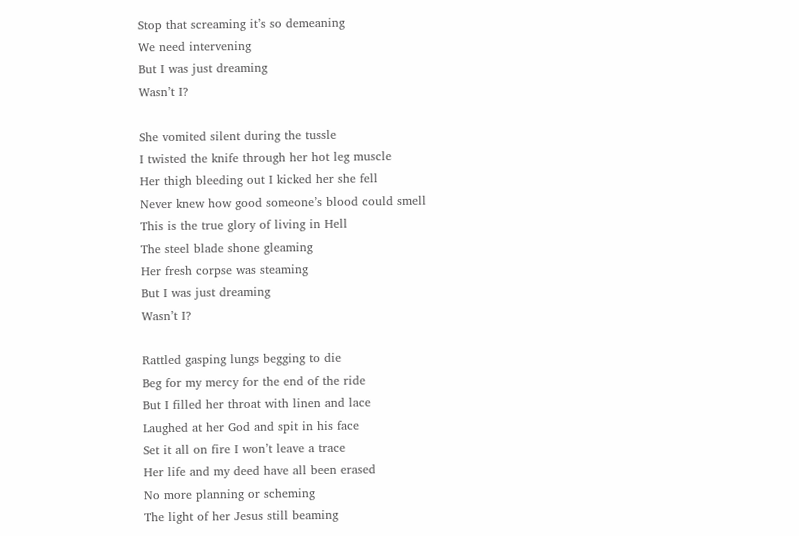Stop that screaming it’s so demeaning
We need intervening
But I was just dreaming
Wasn’t I?

She vomited silent during the tussle
I twisted the knife through her hot leg muscle
Her thigh bleeding out I kicked her she fell
Never knew how good someone’s blood could smell
This is the true glory of living in Hell
The steel blade shone gleaming
Her fresh corpse was steaming
But I was just dreaming
Wasn’t I?

Rattled gasping lungs begging to die
Beg for my mercy for the end of the ride
But I filled her throat with linen and lace
Laughed at her God and spit in his face
Set it all on fire I won’t leave a trace
Her life and my deed have all been erased
No more planning or scheming
The light of her Jesus still beaming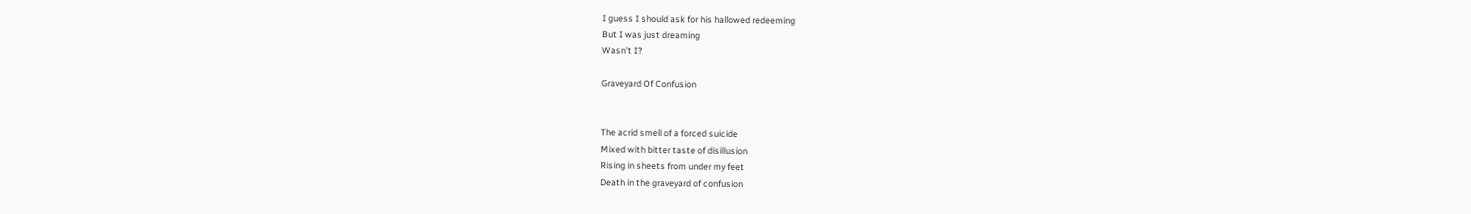I guess I should ask for his hallowed redeeming
But I was just dreaming
Wasn’t I?

Graveyard Of Confusion


The acrid smell of a forced suicide
Mixed with bitter taste of disillusion
Rising in sheets from under my feet
Death in the graveyard of confusion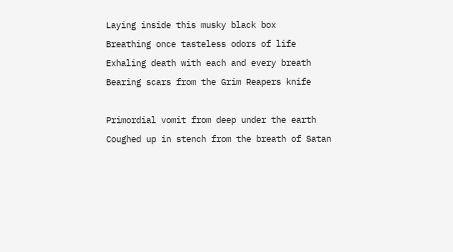Laying inside this musky black box
Breathing once tasteless odors of life
Exhaling death with each and every breath
Bearing scars from the Grim Reapers knife

Primordial vomit from deep under the earth
Coughed up in stench from the breath of Satan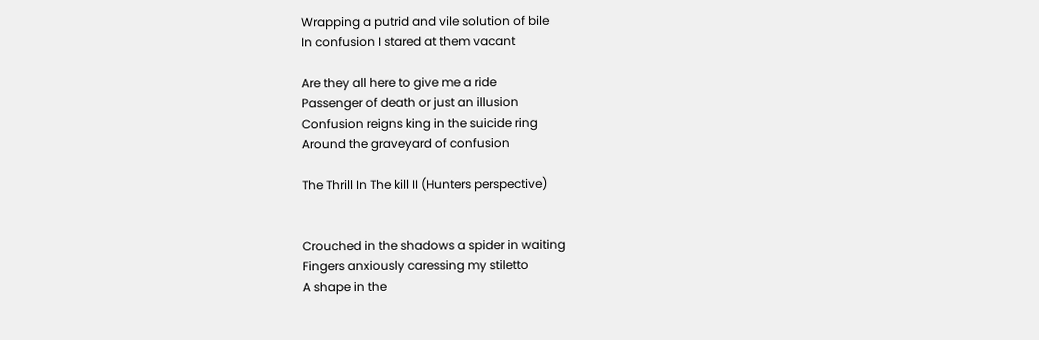Wrapping a putrid and vile solution of bile
In confusion I stared at them vacant

Are they all here to give me a ride
Passenger of death or just an illusion
Confusion reigns king in the suicide ring
Around the graveyard of confusion

The Thrill In The kill II (Hunters perspective)


Crouched in the shadows a spider in waiting
Fingers anxiously caressing my stiletto
A shape in the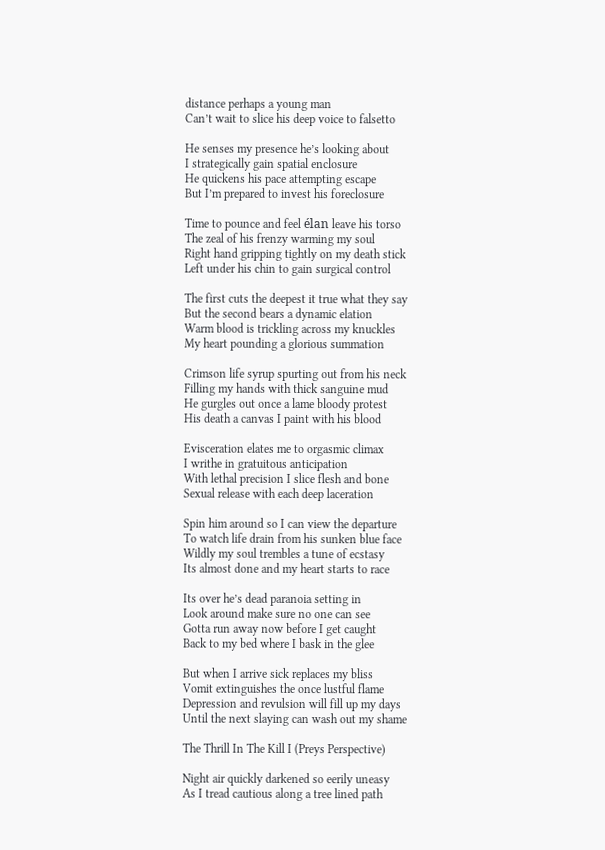distance perhaps a young man
Can’t wait to slice his deep voice to falsetto

He senses my presence he’s looking about
I strategically gain spatial enclosure
He quickens his pace attempting escape
But I’m prepared to invest his foreclosure

Time to pounce and feel élan leave his torso
The zeal of his frenzy warming my soul
Right hand gripping tightly on my death stick
Left under his chin to gain surgical control

The first cuts the deepest it true what they say
But the second bears a dynamic elation
Warm blood is trickling across my knuckles
My heart pounding a glorious summation

Crimson life syrup spurting out from his neck
Filling my hands with thick sanguine mud
He gurgles out once a lame bloody protest
His death a canvas I paint with his blood

Evisceration elates me to orgasmic climax
I writhe in gratuitous anticipation
With lethal precision I slice flesh and bone
Sexual release with each deep laceration

Spin him around so I can view the departure
To watch life drain from his sunken blue face
Wildly my soul trembles a tune of ecstasy
Its almost done and my heart starts to race

Its over he’s dead paranoia setting in
Look around make sure no one can see
Gotta run away now before I get caught
Back to my bed where I bask in the glee

But when I arrive sick replaces my bliss
Vomit extinguishes the once lustful flame
Depression and revulsion will fill up my days
Until the next slaying can wash out my shame

The Thrill In The Kill I (Preys Perspective)

Night air quickly darkened so eerily uneasy
As I tread cautious along a tree lined path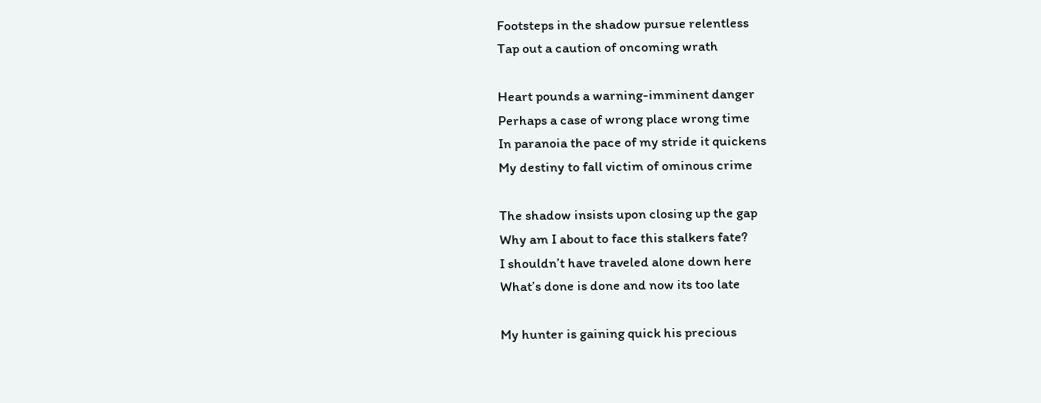Footsteps in the shadow pursue relentless
Tap out a caution of oncoming wrath

Heart pounds a warning-imminent danger
Perhaps a case of wrong place wrong time
In paranoia the pace of my stride it quickens
My destiny to fall victim of ominous crime

The shadow insists upon closing up the gap
Why am I about to face this stalkers fate?
I shouldn’t have traveled alone down here
What’s done is done and now its too late

My hunter is gaining quick his precious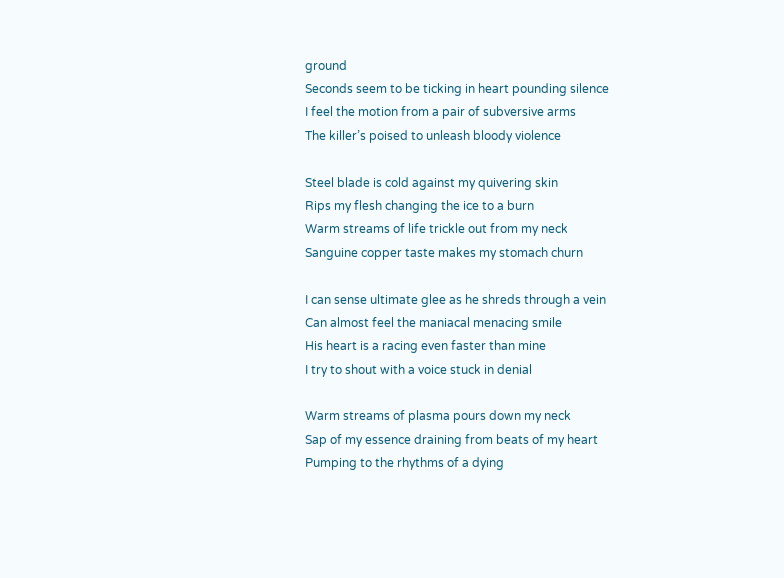ground
Seconds seem to be ticking in heart pounding silence
I feel the motion from a pair of subversive arms
The killer’s poised to unleash bloody violence

Steel blade is cold against my quivering skin
Rips my flesh changing the ice to a burn
Warm streams of life trickle out from my neck
Sanguine copper taste makes my stomach churn

I can sense ultimate glee as he shreds through a vein
Can almost feel the maniacal menacing smile
His heart is a racing even faster than mine
I try to shout with a voice stuck in denial

Warm streams of plasma pours down my neck
Sap of my essence draining from beats of my heart
Pumping to the rhythms of a dying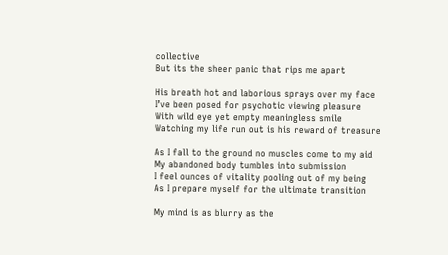collective
But its the sheer panic that rips me apart

His breath hot and laborious sprays over my face
I’ve been posed for psychotic viewing pleasure
With wild eye yet empty meaningless smile
Watching my life run out is his reward of treasure

As I fall to the ground no muscles come to my aid
My abandoned body tumbles into submission
I feel ounces of vitality pooling out of my being
As I prepare myself for the ultimate transition

My mind is as blurry as the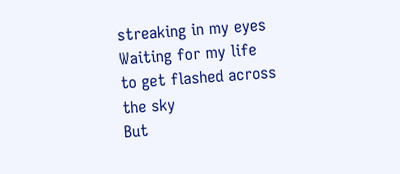streaking in my eyes
Waiting for my life to get flashed across the sky
But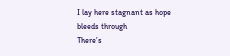I lay here stagnant as hope bleeds through
There’s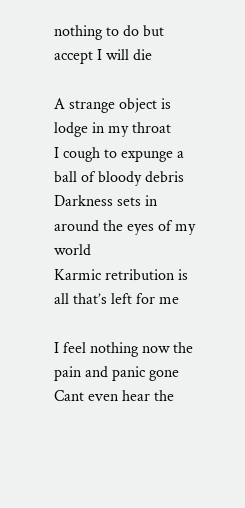nothing to do but accept I will die

A strange object is lodge in my throat
I cough to expunge a ball of bloody debris
Darkness sets in around the eyes of my world
Karmic retribution is all that’s left for me

I feel nothing now the pain and panic gone
Cant even hear the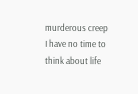murderous creep
I have no time to think about life